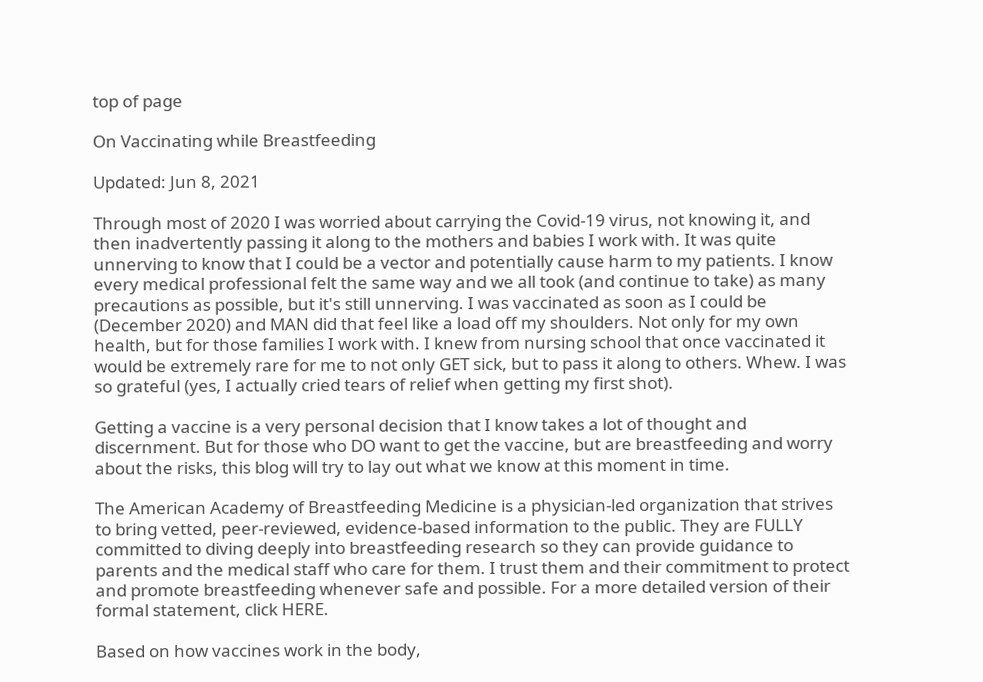top of page

On Vaccinating while Breastfeeding

Updated: Jun 8, 2021

Through most of 2020 I was worried about carrying the Covid-19 virus, not knowing it, and then inadvertently passing it along to the mothers and babies I work with. It was quite unnerving to know that I could be a vector and potentially cause harm to my patients. I know every medical professional felt the same way and we all took (and continue to take) as many precautions as possible, but it's still unnerving. I was vaccinated as soon as I could be (December 2020) and MAN did that feel like a load off my shoulders. Not only for my own health, but for those families I work with. I knew from nursing school that once vaccinated it would be extremely rare for me to not only GET sick, but to pass it along to others. Whew. I was so grateful (yes, I actually cried tears of relief when getting my first shot).

Getting a vaccine is a very personal decision that I know takes a lot of thought and discernment. But for those who DO want to get the vaccine, but are breastfeeding and worry about the risks, this blog will try to lay out what we know at this moment in time.

The American Academy of Breastfeeding Medicine is a physician-led organization that strives to bring vetted, peer-reviewed, evidence-based information to the public. They are FULLY committed to diving deeply into breastfeeding research so they can provide guidance to parents and the medical staff who care for them. I trust them and their commitment to protect and promote breastfeeding whenever safe and possible. For a more detailed version of their formal statement, click HERE.

Based on how vaccines work in the body,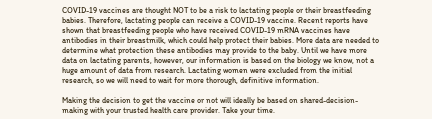COVID-19 vaccines are thought NOT to be a risk to lactating people or their breastfeeding babies. Therefore, lactating people can receive a COVID-19 vaccine. Recent reports have shown that breastfeeding people who have received COVID-19 mRNA vaccines have antibodies in their breastmilk, which could help protect their babies. More data are needed to determine what protection these antibodies may provide to the baby. Until we have more data on lactating parents, however, our information is based on the biology we know, not a huge amount of data from research. Lactating women were excluded from the initial research, so we will need to wait for more thorough, definitive information.

Making the decision to get the vaccine or not will ideally be based on shared-decision-making with your trusted health care provider. Take your time.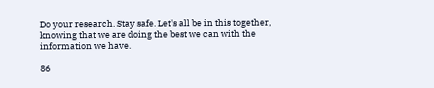Do your research. Stay safe. Let's all be in this together, knowing that we are doing the best we can with the information we have.

86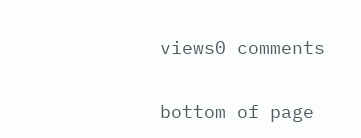views0 comments


bottom of page